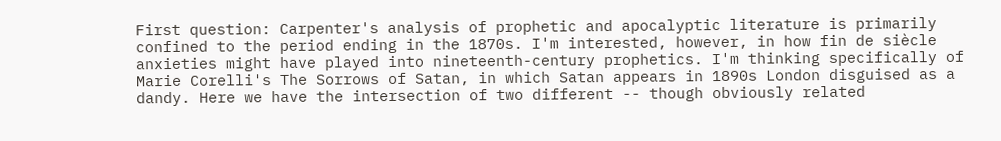First question: Carpenter's analysis of prophetic and apocalyptic literature is primarily confined to the period ending in the 1870s. I'm interested, however, in how fin de siècle anxieties might have played into nineteenth-century prophetics. I'm thinking specifically of Marie Corelli's The Sorrows of Satan, in which Satan appears in 1890s London disguised as a dandy. Here we have the intersection of two different -- though obviously related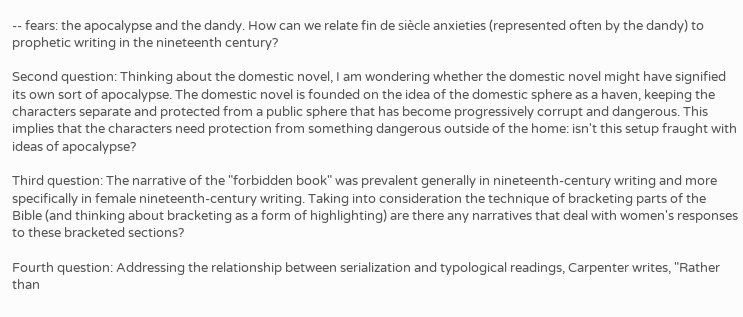-- fears: the apocalypse and the dandy. How can we relate fin de siècle anxieties (represented often by the dandy) to prophetic writing in the nineteenth century?

Second question: Thinking about the domestic novel, I am wondering whether the domestic novel might have signified its own sort of apocalypse. The domestic novel is founded on the idea of the domestic sphere as a haven, keeping the characters separate and protected from a public sphere that has become progressively corrupt and dangerous. This implies that the characters need protection from something dangerous outside of the home: isn't this setup fraught with ideas of apocalypse?

Third question: The narrative of the "forbidden book" was prevalent generally in nineteenth-century writing and more specifically in female nineteenth-century writing. Taking into consideration the technique of bracketing parts of the Bible (and thinking about bracketing as a form of highlighting) are there any narratives that deal with women's responses to these bracketed sections?

Fourth question: Addressing the relationship between serialization and typological readings, Carpenter writes, "Rather than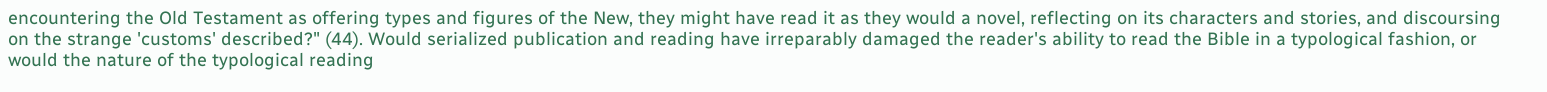encountering the Old Testament as offering types and figures of the New, they might have read it as they would a novel, reflecting on its characters and stories, and discoursing on the strange 'customs' described?" (44). Would serialized publication and reading have irreparably damaged the reader's ability to read the Bible in a typological fashion, or would the nature of the typological reading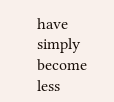have simply become less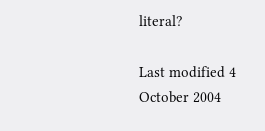literal?

Last modified 4 October 2004